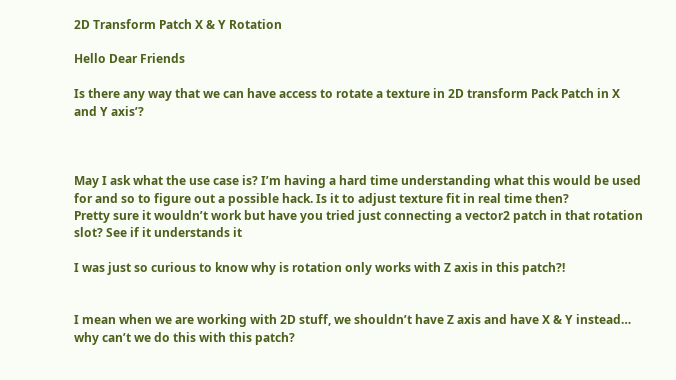2D Transform Patch X & Y Rotation

Hello Dear Friends

Is there any way that we can have access to rotate a texture in 2D transform Pack Patch in X and Y axis’?



May I ask what the use case is? I’m having a hard time understanding what this would be used for and so to figure out a possible hack. Is it to adjust texture fit in real time then?
Pretty sure it wouldn’t work but have you tried just connecting a vector2 patch in that rotation slot? See if it understands it

I was just so curious to know why is rotation only works with Z axis in this patch?!


I mean when we are working with 2D stuff, we shouldn’t have Z axis and have X & Y instead…
why can’t we do this with this patch?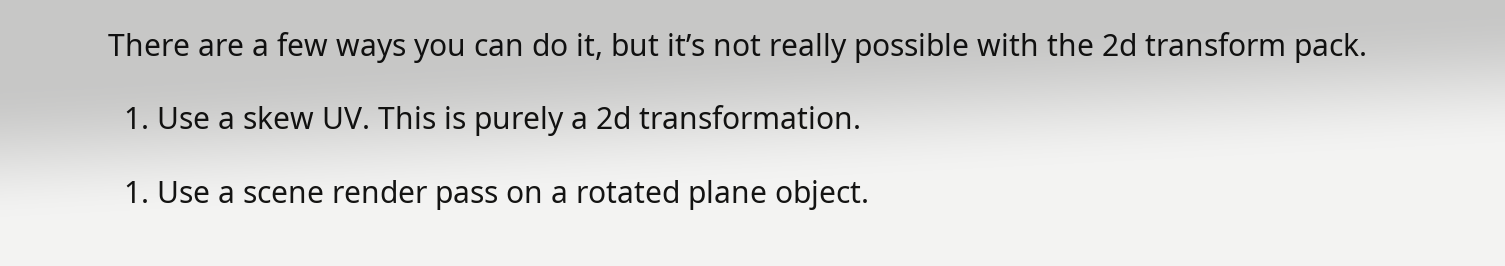There are a few ways you can do it, but it’s not really possible with the 2d transform pack.

  1. Use a skew UV. This is purely a 2d transformation.

  1. Use a scene render pass on a rotated plane object.